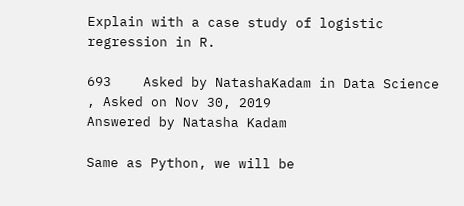Explain with a case study of logistic regression in R.

693    Asked by NatashaKadam in Data Science , Asked on Nov 30, 2019
Answered by Natasha Kadam

Same as Python, we will be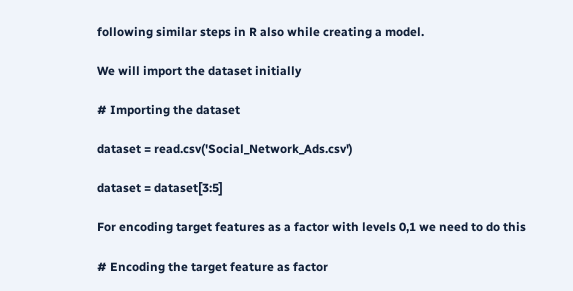following similar steps in R also while creating a model.

We will import the dataset initially

# Importing the dataset

dataset = read.csv('Social_Network_Ads.csv')

dataset = dataset[3:5]

For encoding target features as a factor with levels 0,1 we need to do this

# Encoding the target feature as factor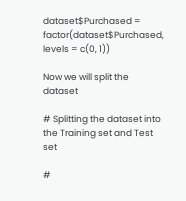dataset$Purchased = factor(dataset$Purchased, levels = c(0, 1))

Now we will split the dataset

# Splitting the dataset into the Training set and Test set

#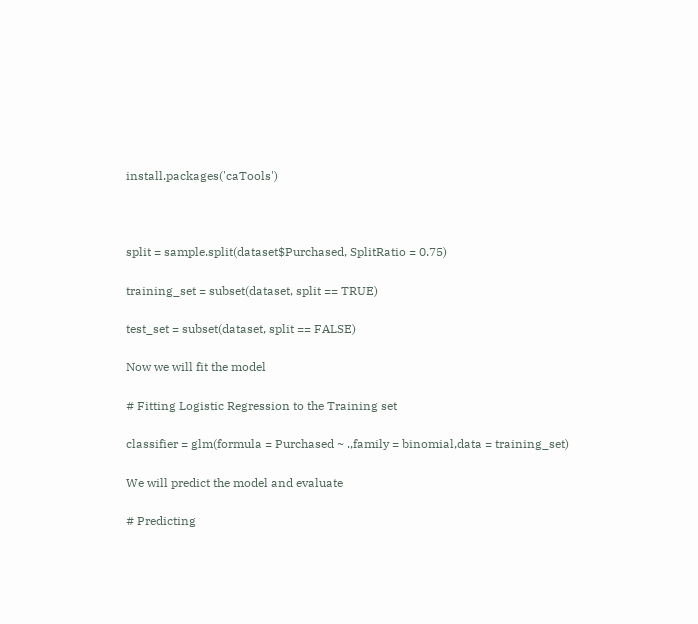install.packages('caTools')



split = sample.split(dataset$Purchased, SplitRatio = 0.75)

training_set = subset(dataset, split == TRUE)

test_set = subset(dataset, split == FALSE)

Now we will fit the model

# Fitting Logistic Regression to the Training set

classifier = glm(formula = Purchased ~ .,family = binomial,data = training_set)

We will predict the model and evaluate

# Predicting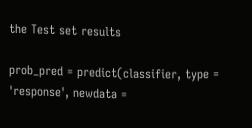the Test set results

prob_pred = predict(classifier, type = 'response', newdata =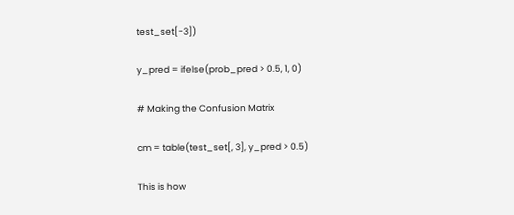test_set[-3])

y_pred = ifelse(prob_pred > 0.5, 1, 0)

# Making the Confusion Matrix

cm = table(test_set[, 3], y_pred > 0.5)

This is how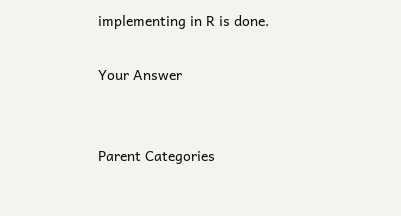implementing in R is done.

Your Answer


Parent Categories